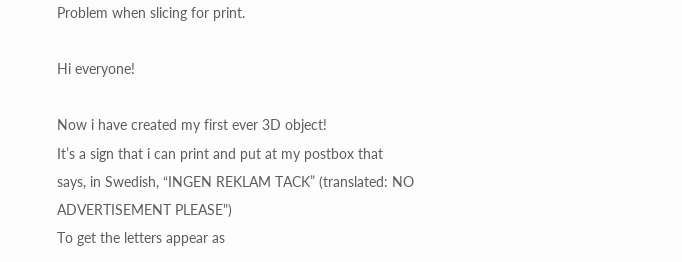Problem when slicing for print.

Hi everyone!

Now i have created my first ever 3D object!
It’s a sign that i can print and put at my postbox that says, in Swedish, “INGEN REKLAM TACK” (translated: NO ADVERTISEMENT PLEASE")
To get the letters appear as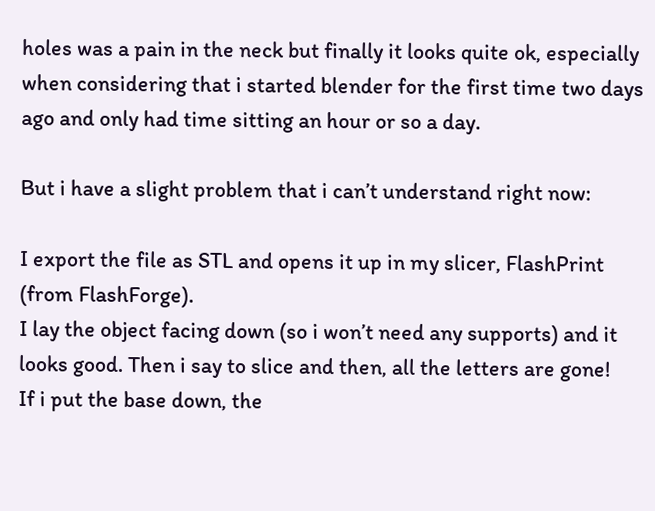holes was a pain in the neck but finally it looks quite ok, especially when considering that i started blender for the first time two days ago and only had time sitting an hour or so a day.

But i have a slight problem that i can’t understand right now:

I export the file as STL and opens it up in my slicer, FlashPrint (from FlashForge).
I lay the object facing down (so i won’t need any supports) and it looks good. Then i say to slice and then, all the letters are gone!
If i put the base down, the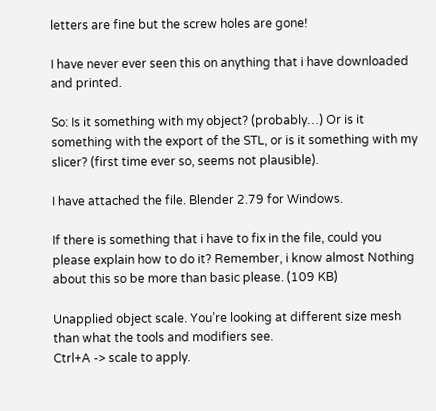letters are fine but the screw holes are gone!

I have never ever seen this on anything that i have downloaded and printed.

So: Is it something with my object? (probably…) Or is it something with the export of the STL, or is it something with my slicer? (first time ever so, seems not plausible).

I have attached the file. Blender 2.79 for Windows.

If there is something that i have to fix in the file, could you please explain how to do it? Remember, i know almost Nothing about this so be more than basic please. (109 KB)

Unapplied object scale. You’re looking at different size mesh than what the tools and modifiers see.
Ctrl+A -> scale to apply.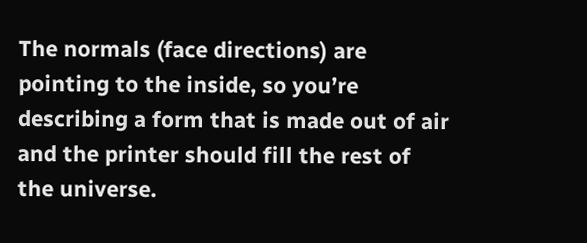The normals (face directions) are pointing to the inside, so you’re describing a form that is made out of air and the printer should fill the rest of the universe.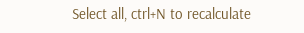Select all, ctrl+N to recalculate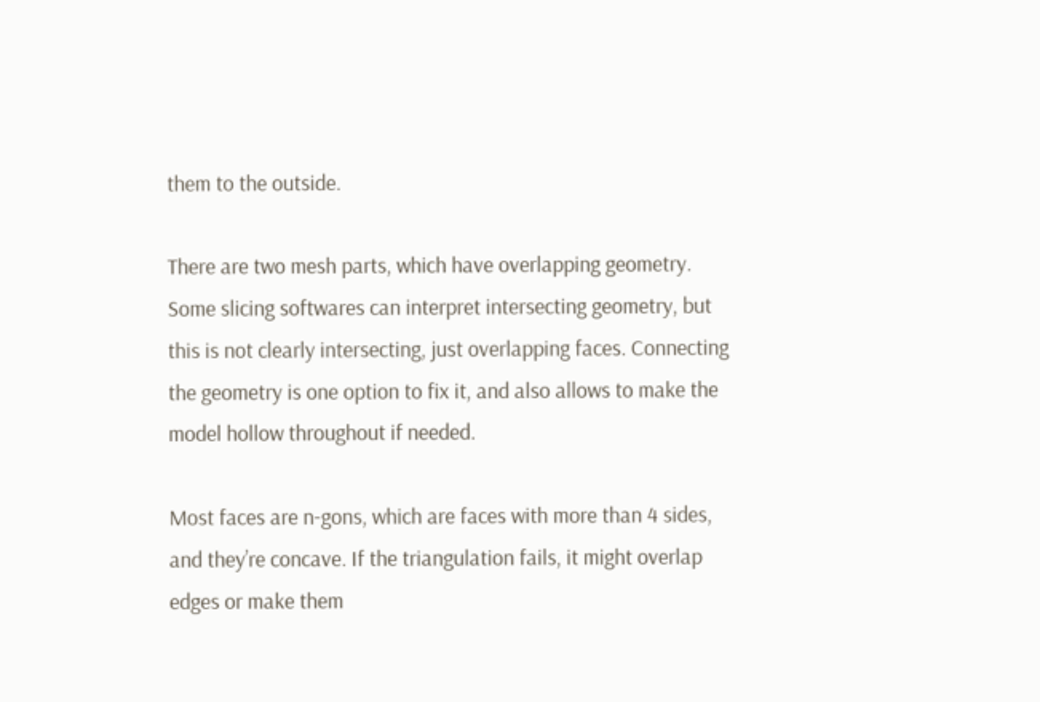them to the outside.

There are two mesh parts, which have overlapping geometry. Some slicing softwares can interpret intersecting geometry, but this is not clearly intersecting, just overlapping faces. Connecting the geometry is one option to fix it, and also allows to make the model hollow throughout if needed.

Most faces are n-gons, which are faces with more than 4 sides, and they’re concave. If the triangulation fails, it might overlap edges or make them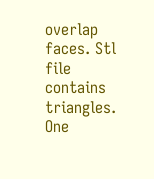overlap faces. Stl file contains triangles. One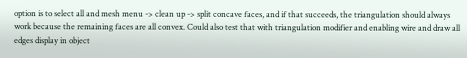option is to select all and mesh menu -> clean up -> split concave faces, and if that succeeds, the triangulation should always work because the remaining faces are all convex. Could also test that with triangulation modifier and enabling wire and draw all edges display in object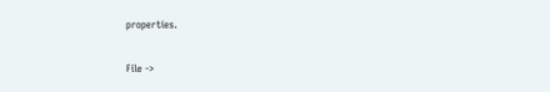properties.

File ->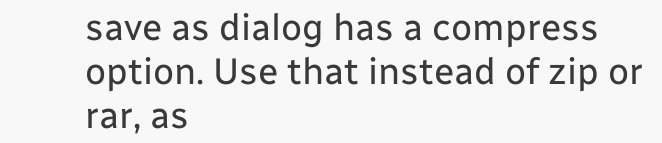save as dialog has a compress option. Use that instead of zip or rar, as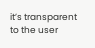it’s transparent to the user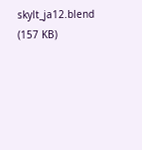skylt_ja12.blend (157 KB)